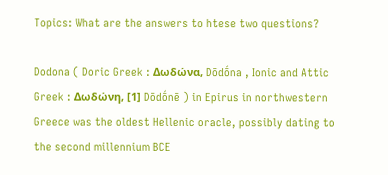Topics: What are the answers to htese two questions?

Dodona ( Doric Greek : Δωδώνα, Dōdṓna , Ionic and Attic Greek : Δωδώνη, [1] Dōdṓnē ) in Epirus in northwestern Greece was the oldest Hellenic oracle, possibly dating to the second millennium BCE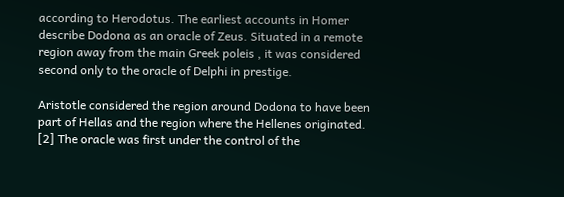according to Herodotus. The earliest accounts in Homer describe Dodona as an oracle of Zeus. Situated in a remote region away from the main Greek poleis , it was considered second only to the oracle of Delphi in prestige.

Aristotle considered the region around Dodona to have been part of Hellas and the region where the Hellenes originated. [2] The oracle was first under the control of the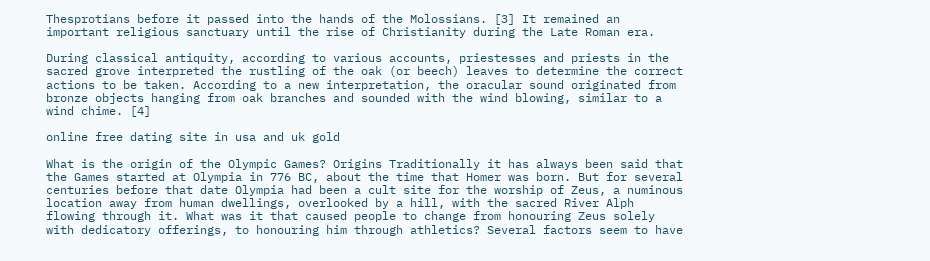Thesprotians before it passed into the hands of the Molossians. [3] It remained an important religious sanctuary until the rise of Christianity during the Late Roman era.

During classical antiquity, according to various accounts, priestesses and priests in the sacred grove interpreted the rustling of the oak (or beech) leaves to determine the correct actions to be taken. According to a new interpretation, the oracular sound originated from bronze objects hanging from oak branches and sounded with the wind blowing, similar to a wind chime. [4]

online free dating site in usa and uk gold

What is the origin of the Olympic Games? Origins Traditionally it has always been said that the Games started at Olympia in 776 BC, about the time that Homer was born. But for several centuries before that date Olympia had been a cult site for the worship of Zeus, a numinous location away from human dwellings, overlooked by a hill, with the sacred River Alph flowing through it. What was it that caused people to change from honouring Zeus solely with dedicatory offerings, to honouring him through athletics? Several factors seem to have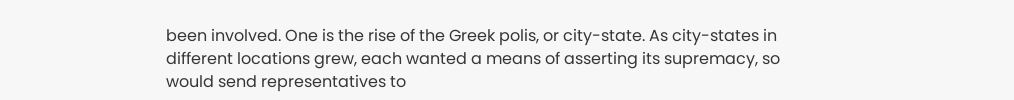been involved. One is the rise of the Greek polis, or city-state. As city-states in different locations grew, each wanted a means of asserting its supremacy, so would send representatives to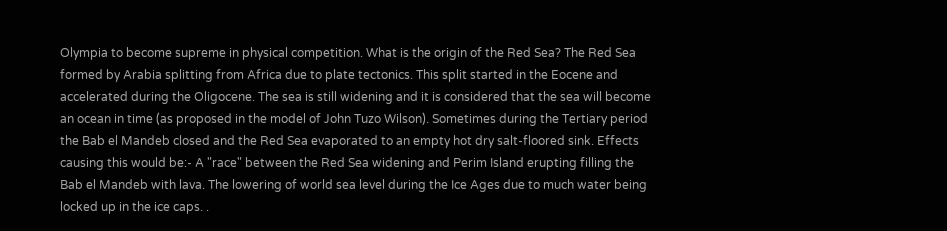Olympia to become supreme in physical competition. What is the origin of the Red Sea? The Red Sea formed by Arabia splitting from Africa due to plate tectonics. This split started in the Eocene and accelerated during the Oligocene. The sea is still widening and it is considered that the sea will become an ocean in time (as proposed in the model of John Tuzo Wilson). Sometimes during the Tertiary period the Bab el Mandeb closed and the Red Sea evaporated to an empty hot dry salt-floored sink. Effects causing this would be:- A "race" between the Red Sea widening and Perim Island erupting filling the Bab el Mandeb with lava. The lowering of world sea level during the Ice Ages due to much water being locked up in the ice caps. .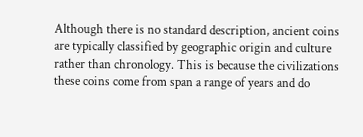Although there is no standard description, ancient coins are typically classified by geographic origin and culture rather than chronology. This is because the civilizations these coins come from span a range of years and do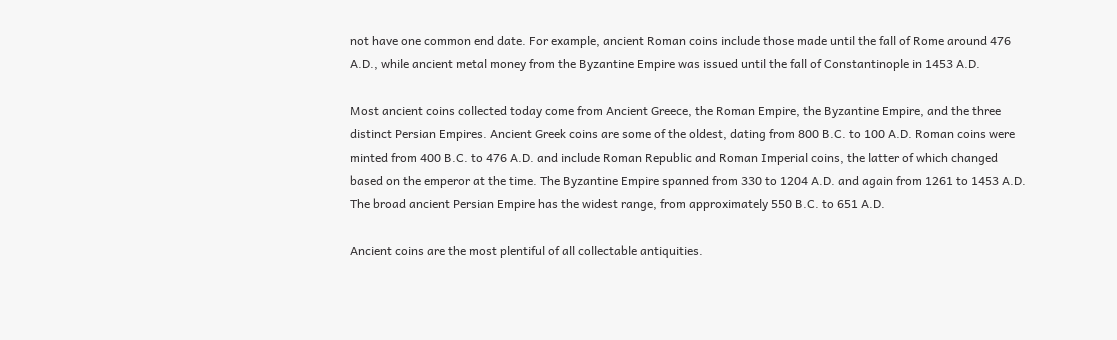not have one common end date. For example, ancient Roman coins include those made until the fall of Rome around 476 A.D., while ancient metal money from the Byzantine Empire was issued until the fall of Constantinople in 1453 A.D.

Most ancient coins collected today come from Ancient Greece, the Roman Empire, the Byzantine Empire, and the three distinct Persian Empires. Ancient Greek coins are some of the oldest, dating from 800 B.C. to 100 A.D. Roman coins were minted from 400 B.C. to 476 A.D. and include Roman Republic and Roman Imperial coins, the latter of which changed based on the emperor at the time. The Byzantine Empire spanned from 330 to 1204 A.D. and again from 1261 to 1453 A.D. The broad ancient Persian Empire has the widest range, from approximately 550 B.C. to 651 A.D.

Ancient coins are the most plentiful of all collectable antiquities.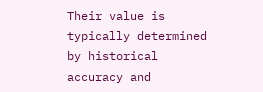Their value is typically determined by historical accuracy and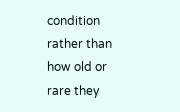condition rather than how old or rare they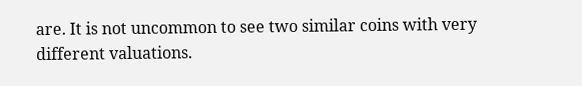are. It is not uncommon to see two similar coins with very different valuations.